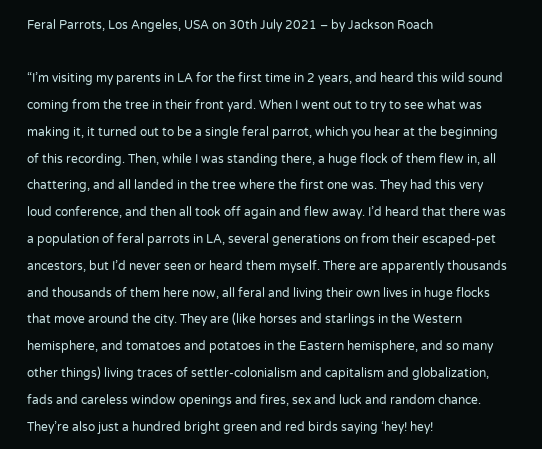Feral Parrots, Los Angeles, USA on 30th July 2021 – by Jackson Roach

“I’m visiting my parents in LA for the first time in 2 years, and heard this wild sound coming from the tree in their front yard. When I went out to try to see what was making it, it turned out to be a single feral parrot, which you hear at the beginning of this recording. Then, while I was standing there, a huge flock of them flew in, all chattering, and all landed in the tree where the first one was. They had this very loud conference, and then all took off again and flew away. I’d heard that there was a population of feral parrots in LA, several generations on from their escaped-pet ancestors, but I’d never seen or heard them myself. There are apparently thousands and thousands of them here now, all feral and living their own lives in huge flocks that move around the city. They are (like horses and starlings in the Western hemisphere, and tomatoes and potatoes in the Eastern hemisphere, and so many other things) living traces of settler-colonialism and capitalism and globalization, fads and careless window openings and fires, sex and luck and random chance. They’re also just a hundred bright green and red birds saying ‘hey! hey!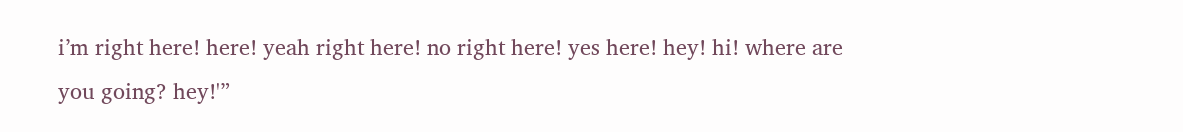i’m right here! here! yeah right here! no right here! yes here! hey! hi! where are you going? hey!'”